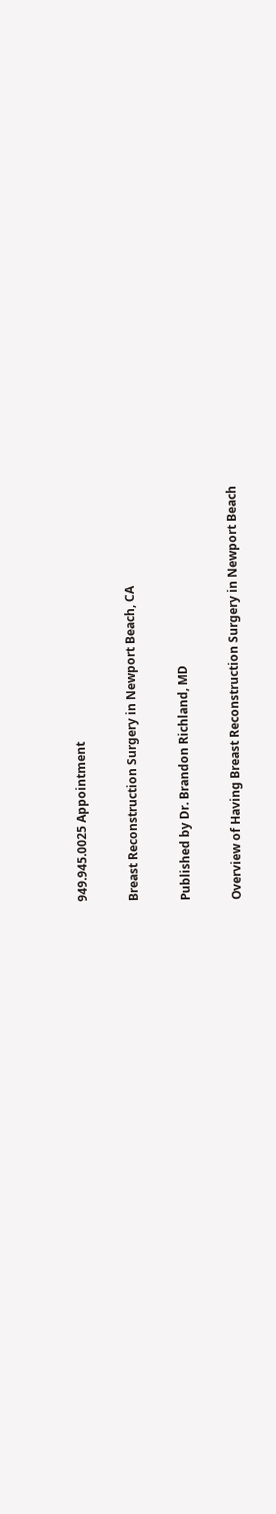949.945.0025 Appointment

Breast Reconstruction Surgery in Newport Beach, CA

Published by Dr. Brandon Richland, MD

Overview of Having Breast Reconstruction Surgery in Newport Beach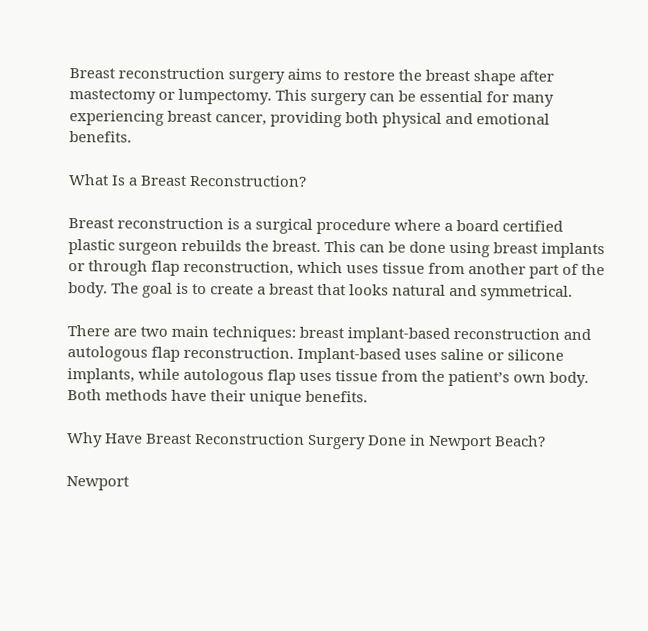Breast reconstruction surgery aims to restore the breast shape after mastectomy or lumpectomy. This surgery can be essential for many experiencing breast cancer, providing both physical and emotional benefits.

What Is a Breast Reconstruction?

Breast reconstruction is a surgical procedure where a board certified plastic surgeon rebuilds the breast. This can be done using breast implants or through flap reconstruction, which uses tissue from another part of the body. The goal is to create a breast that looks natural and symmetrical.

There are two main techniques: breast implant-based reconstruction and autologous flap reconstruction. Implant-based uses saline or silicone implants, while autologous flap uses tissue from the patient’s own body. Both methods have their unique benefits.

Why Have Breast Reconstruction Surgery Done in Newport Beach?

Newport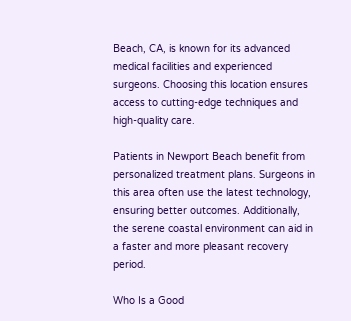Beach, CA, is known for its advanced medical facilities and experienced surgeons. Choosing this location ensures access to cutting-edge techniques and high-quality care.

Patients in Newport Beach benefit from personalized treatment plans. Surgeons in this area often use the latest technology, ensuring better outcomes. Additionally, the serene coastal environment can aid in a faster and more pleasant recovery period.

Who Is a Good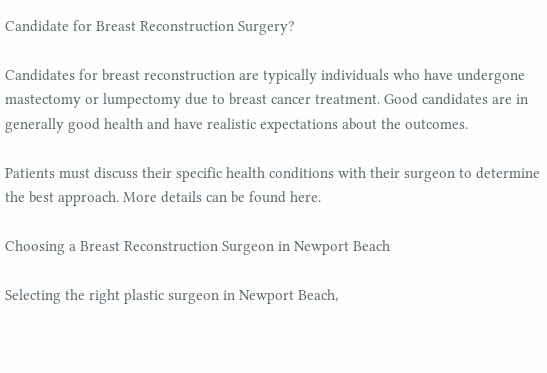Candidate for Breast Reconstruction Surgery?

Candidates for breast reconstruction are typically individuals who have undergone mastectomy or lumpectomy due to breast cancer treatment. Good candidates are in generally good health and have realistic expectations about the outcomes.

Patients must discuss their specific health conditions with their surgeon to determine the best approach. More details can be found here.

Choosing a Breast Reconstruction Surgeon in Newport Beach

Selecting the right plastic surgeon in Newport Beach,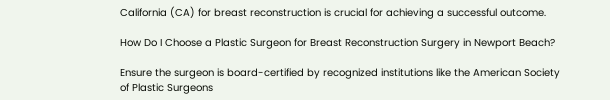California (CA) for breast reconstruction is crucial for achieving a successful outcome.

How Do I Choose a Plastic Surgeon for Breast Reconstruction Surgery in Newport Beach?

Ensure the surgeon is board-certified by recognized institutions like the American Society of Plastic Surgeons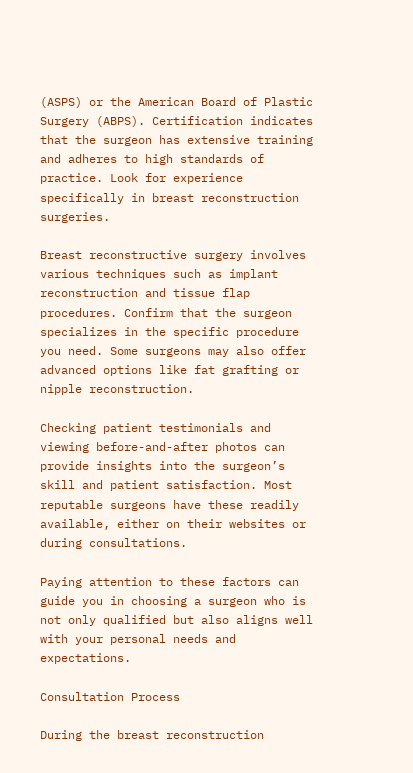(ASPS) or the American Board of Plastic Surgery (ABPS). Certification indicates that the surgeon has extensive training and adheres to high standards of practice. Look for experience specifically in breast reconstruction surgeries.

Breast reconstructive surgery involves various techniques such as implant reconstruction and tissue flap procedures. Confirm that the surgeon specializes in the specific procedure you need. Some surgeons may also offer advanced options like fat grafting or nipple reconstruction.

Checking patient testimonials and viewing before-and-after photos can provide insights into the surgeon’s skill and patient satisfaction. Most reputable surgeons have these readily available, either on their websites or during consultations.

Paying attention to these factors can guide you in choosing a surgeon who is not only qualified but also aligns well with your personal needs and expectations.

Consultation Process

During the breast reconstruction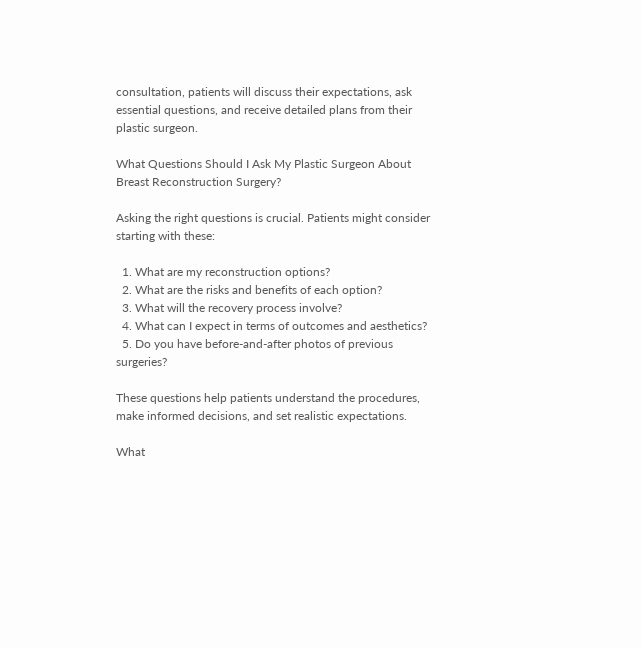consultation, patients will discuss their expectations, ask essential questions, and receive detailed plans from their plastic surgeon.

What Questions Should I Ask My Plastic Surgeon About Breast Reconstruction Surgery?

Asking the right questions is crucial. Patients might consider starting with these:

  1. What are my reconstruction options?
  2. What are the risks and benefits of each option?
  3. What will the recovery process involve?
  4. What can I expect in terms of outcomes and aesthetics?
  5. Do you have before-and-after photos of previous surgeries?

These questions help patients understand the procedures, make informed decisions, and set realistic expectations.

What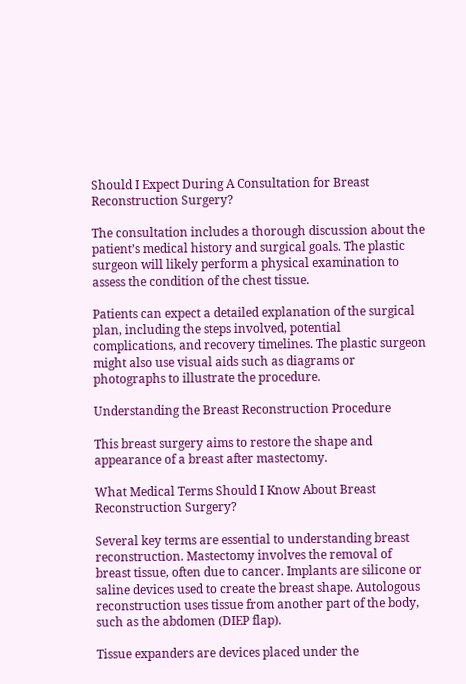Should I Expect During A Consultation for Breast Reconstruction Surgery?

The consultation includes a thorough discussion about the patient’s medical history and surgical goals. The plastic surgeon will likely perform a physical examination to assess the condition of the chest tissue.

Patients can expect a detailed explanation of the surgical plan, including the steps involved, potential complications, and recovery timelines. The plastic surgeon might also use visual aids such as diagrams or photographs to illustrate the procedure.

Understanding the Breast Reconstruction Procedure

This breast surgery aims to restore the shape and appearance of a breast after mastectomy.

What Medical Terms Should I Know About Breast Reconstruction Surgery?

Several key terms are essential to understanding breast reconstruction. Mastectomy involves the removal of breast tissue, often due to cancer. Implants are silicone or saline devices used to create the breast shape. Autologous reconstruction uses tissue from another part of the body, such as the abdomen (DIEP flap).

Tissue expanders are devices placed under the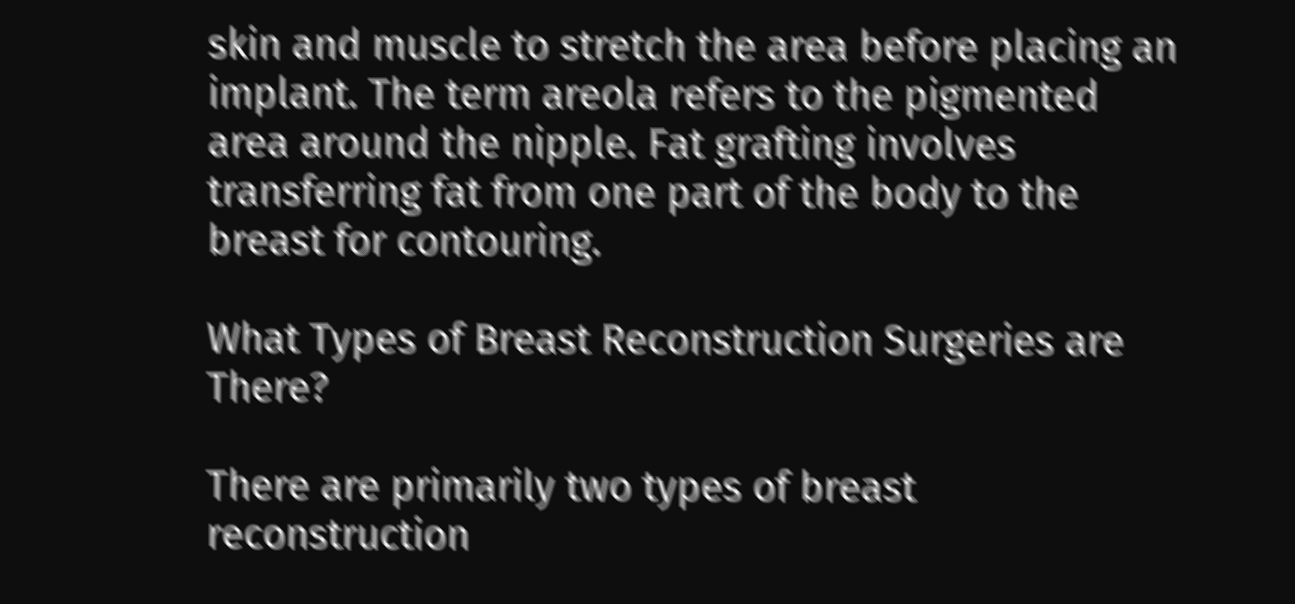skin and muscle to stretch the area before placing an implant. The term areola refers to the pigmented area around the nipple. Fat grafting involves transferring fat from one part of the body to the breast for contouring.

What Types of Breast Reconstruction Surgeries are There?

There are primarily two types of breast reconstruction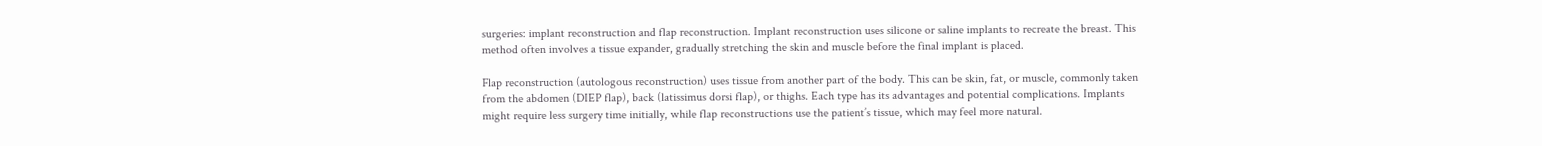surgeries: implant reconstruction and flap reconstruction. Implant reconstruction uses silicone or saline implants to recreate the breast. This method often involves a tissue expander, gradually stretching the skin and muscle before the final implant is placed.

Flap reconstruction (autologous reconstruction) uses tissue from another part of the body. This can be skin, fat, or muscle, commonly taken from the abdomen (DIEP flap), back (latissimus dorsi flap), or thighs. Each type has its advantages and potential complications. Implants might require less surgery time initially, while flap reconstructions use the patient’s tissue, which may feel more natural.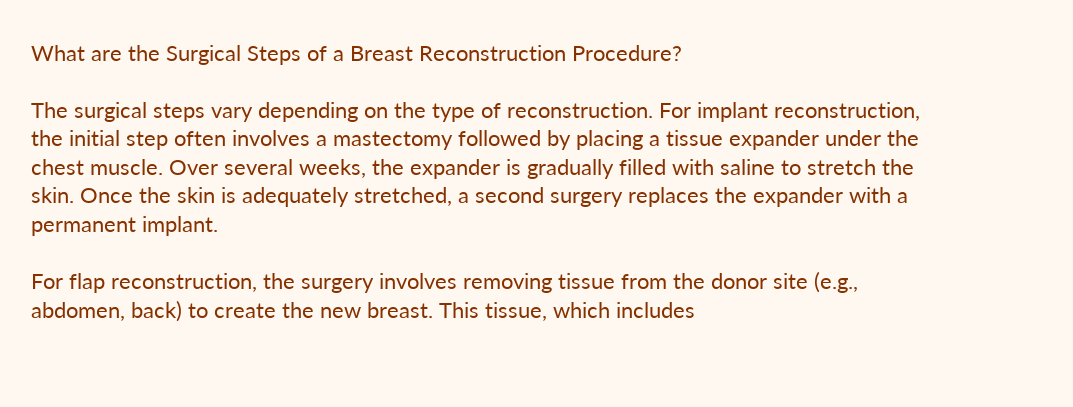What are the Surgical Steps of a Breast Reconstruction Procedure?

The surgical steps vary depending on the type of reconstruction. For implant reconstruction, the initial step often involves a mastectomy followed by placing a tissue expander under the chest muscle. Over several weeks, the expander is gradually filled with saline to stretch the skin. Once the skin is adequately stretched, a second surgery replaces the expander with a permanent implant.

For flap reconstruction, the surgery involves removing tissue from the donor site (e.g., abdomen, back) to create the new breast. This tissue, which includes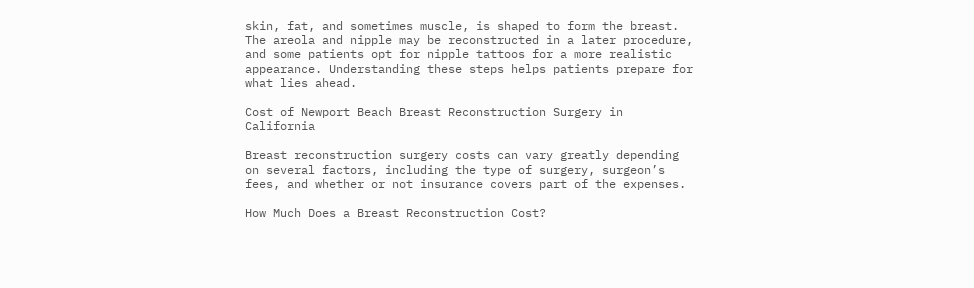skin, fat, and sometimes muscle, is shaped to form the breast. The areola and nipple may be reconstructed in a later procedure, and some patients opt for nipple tattoos for a more realistic appearance. Understanding these steps helps patients prepare for what lies ahead.

Cost of Newport Beach Breast Reconstruction Surgery in California

Breast reconstruction surgery costs can vary greatly depending on several factors, including the type of surgery, surgeon’s fees, and whether or not insurance covers part of the expenses.

How Much Does a Breast Reconstruction Cost?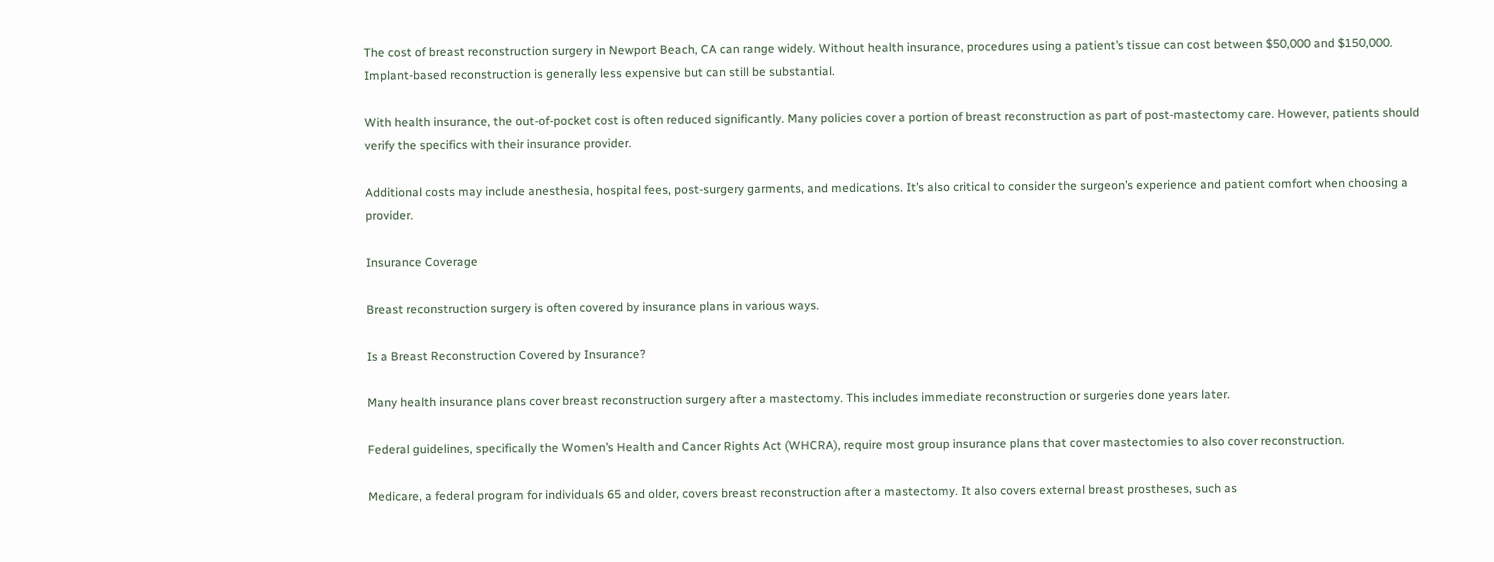The cost of breast reconstruction surgery in Newport Beach, CA can range widely. Without health insurance, procedures using a patient’s tissue can cost between $50,000 and $150,000. Implant-based reconstruction is generally less expensive but can still be substantial.

With health insurance, the out-of-pocket cost is often reduced significantly. Many policies cover a portion of breast reconstruction as part of post-mastectomy care. However, patients should verify the specifics with their insurance provider.

Additional costs may include anesthesia, hospital fees, post-surgery garments, and medications. It’s also critical to consider the surgeon’s experience and patient comfort when choosing a provider.

Insurance Coverage

Breast reconstruction surgery is often covered by insurance plans in various ways.

Is a Breast Reconstruction Covered by Insurance?

Many health insurance plans cover breast reconstruction surgery after a mastectomy. This includes immediate reconstruction or surgeries done years later.

Federal guidelines, specifically the Women’s Health and Cancer Rights Act (WHCRA), require most group insurance plans that cover mastectomies to also cover reconstruction.

Medicare, a federal program for individuals 65 and older, covers breast reconstruction after a mastectomy. It also covers external breast prostheses, such as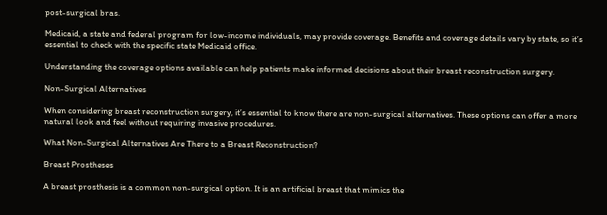post-surgical bras.

Medicaid, a state and federal program for low-income individuals, may provide coverage. Benefits and coverage details vary by state, so it’s essential to check with the specific state Medicaid office.

Understanding the coverage options available can help patients make informed decisions about their breast reconstruction surgery.

Non-Surgical Alternatives

When considering breast reconstruction surgery, it’s essential to know there are non-surgical alternatives. These options can offer a more natural look and feel without requiring invasive procedures.

What Non-Surgical Alternatives Are There to a Breast Reconstruction?

Breast Prostheses

A breast prosthesis is a common non-surgical option. It is an artificial breast that mimics the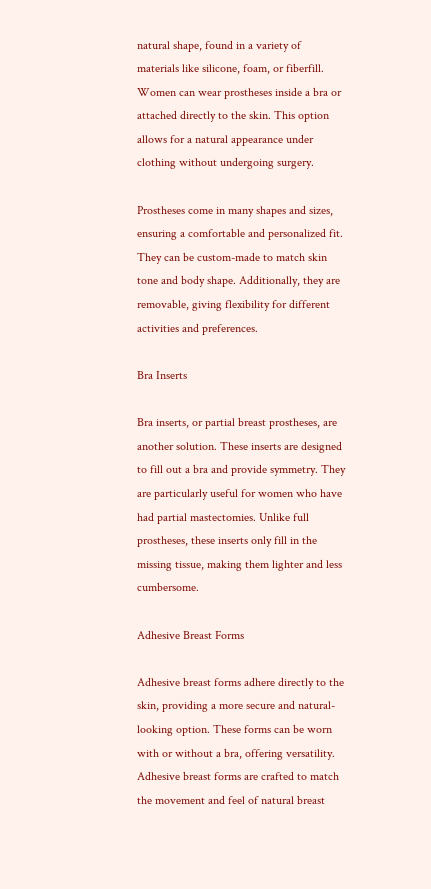natural shape, found in a variety of materials like silicone, foam, or fiberfill. Women can wear prostheses inside a bra or attached directly to the skin. This option allows for a natural appearance under clothing without undergoing surgery.

Prostheses come in many shapes and sizes, ensuring a comfortable and personalized fit. They can be custom-made to match skin tone and body shape. Additionally, they are removable, giving flexibility for different activities and preferences.

Bra Inserts

Bra inserts, or partial breast prostheses, are another solution. These inserts are designed to fill out a bra and provide symmetry. They are particularly useful for women who have had partial mastectomies. Unlike full prostheses, these inserts only fill in the missing tissue, making them lighter and less cumbersome.

Adhesive Breast Forms

Adhesive breast forms adhere directly to the skin, providing a more secure and natural-looking option. These forms can be worn with or without a bra, offering versatility. Adhesive breast forms are crafted to match the movement and feel of natural breast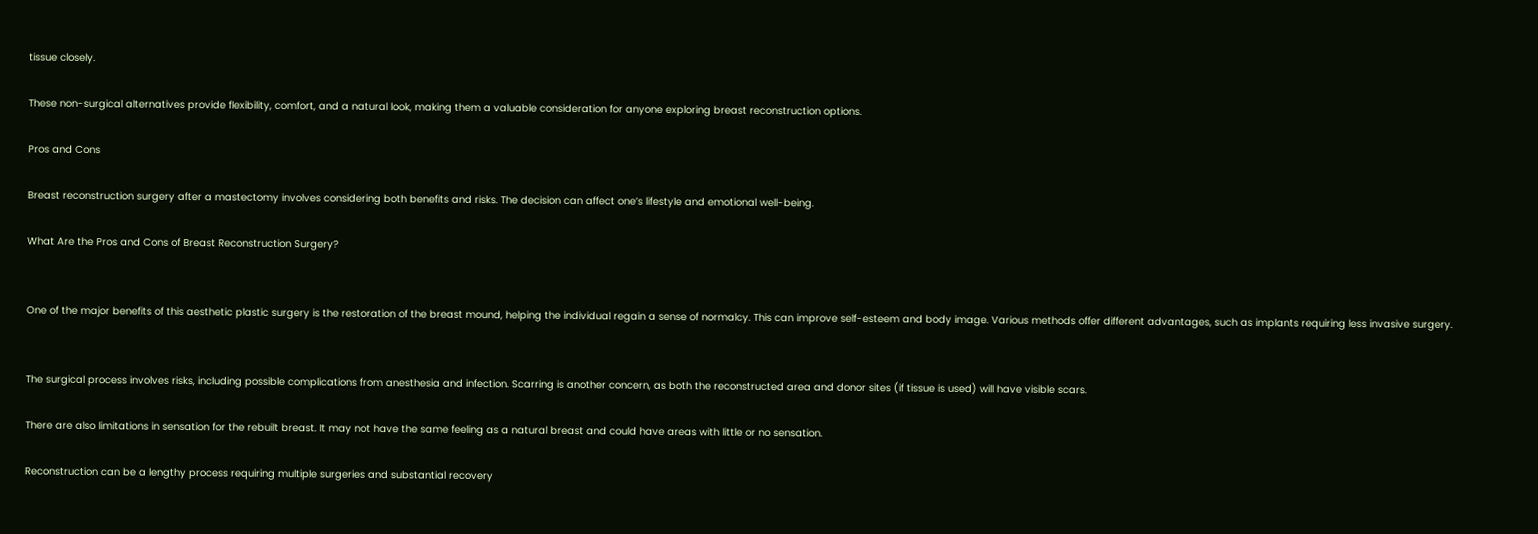tissue closely.

These non-surgical alternatives provide flexibility, comfort, and a natural look, making them a valuable consideration for anyone exploring breast reconstruction options.

Pros and Cons

Breast reconstruction surgery after a mastectomy involves considering both benefits and risks. The decision can affect one’s lifestyle and emotional well-being.

What Are the Pros and Cons of Breast Reconstruction Surgery?


One of the major benefits of this aesthetic plastic surgery is the restoration of the breast mound, helping the individual regain a sense of normalcy. This can improve self-esteem and body image. Various methods offer different advantages, such as implants requiring less invasive surgery.


The surgical process involves risks, including possible complications from anesthesia and infection. Scarring is another concern, as both the reconstructed area and donor sites (if tissue is used) will have visible scars.

There are also limitations in sensation for the rebuilt breast. It may not have the same feeling as a natural breast and could have areas with little or no sensation.

Reconstruction can be a lengthy process requiring multiple surgeries and substantial recovery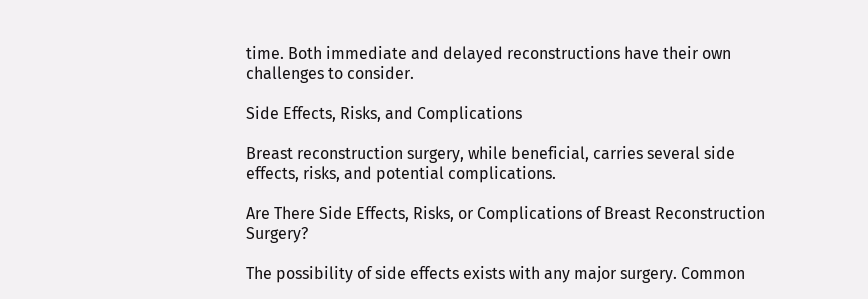time. Both immediate and delayed reconstructions have their own challenges to consider.

Side Effects, Risks, and Complications

Breast reconstruction surgery, while beneficial, carries several side effects, risks, and potential complications.

Are There Side Effects, Risks, or Complications of Breast Reconstruction Surgery?

The possibility of side effects exists with any major surgery. Common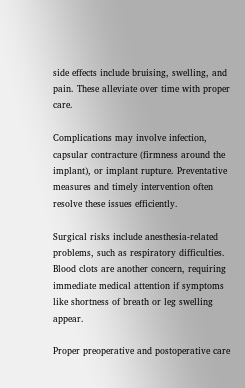side effects include bruising, swelling, and pain. These alleviate over time with proper care.

Complications may involve infection, capsular contracture (firmness around the implant), or implant rupture. Preventative measures and timely intervention often resolve these issues efficiently.

Surgical risks include anesthesia-related problems, such as respiratory difficulties. Blood clots are another concern, requiring immediate medical attention if symptoms like shortness of breath or leg swelling appear.

Proper preoperative and postoperative care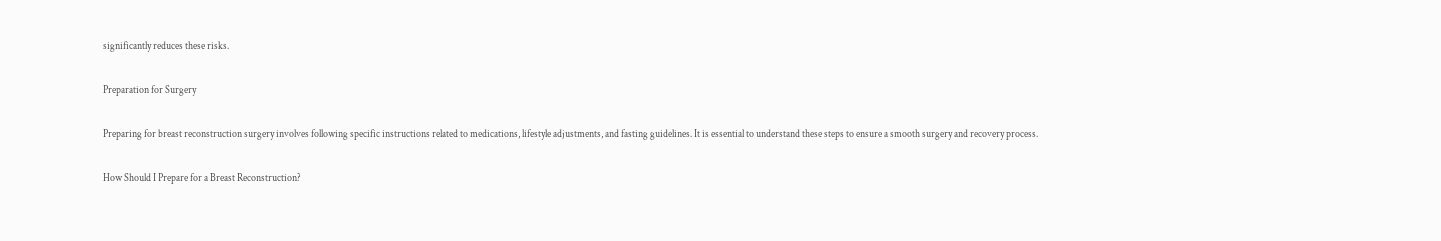significantly reduces these risks.

Preparation for Surgery

Preparing for breast reconstruction surgery involves following specific instructions related to medications, lifestyle adjustments, and fasting guidelines. It is essential to understand these steps to ensure a smooth surgery and recovery process.

How Should I Prepare for a Breast Reconstruction?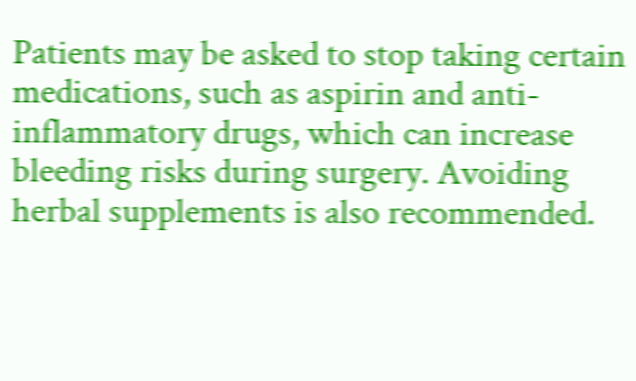Patients may be asked to stop taking certain medications, such as aspirin and anti-inflammatory drugs, which can increase bleeding risks during surgery. Avoiding herbal supplements is also recommended.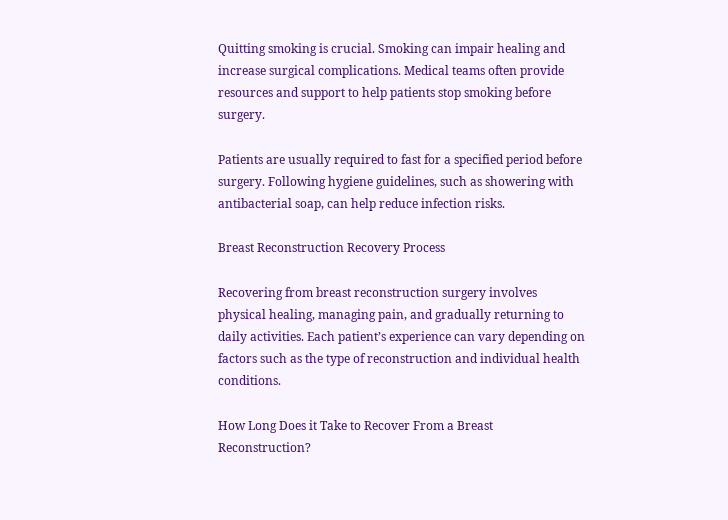Quitting smoking is crucial. Smoking can impair healing and increase surgical complications. Medical teams often provide resources and support to help patients stop smoking before surgery.

Patients are usually required to fast for a specified period before surgery. Following hygiene guidelines, such as showering with antibacterial soap, can help reduce infection risks.

Breast Reconstruction Recovery Process

Recovering from breast reconstruction surgery involves physical healing, managing pain, and gradually returning to daily activities. Each patient’s experience can vary depending on factors such as the type of reconstruction and individual health conditions.

How Long Does it Take to Recover From a Breast Reconstruction?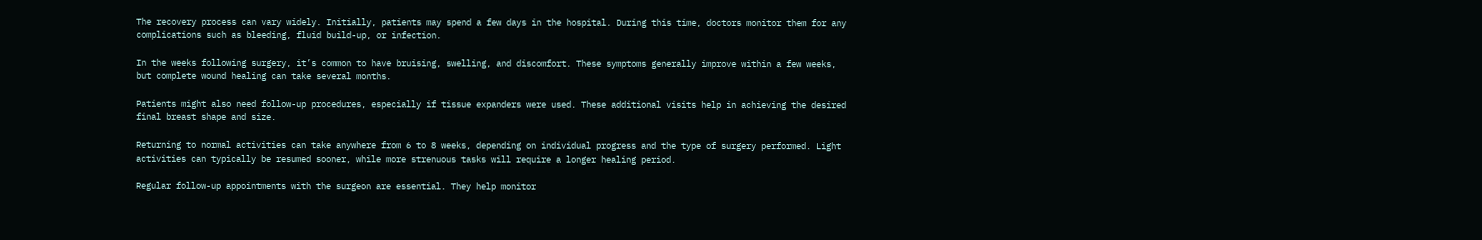The recovery process can vary widely. Initially, patients may spend a few days in the hospital. During this time, doctors monitor them for any complications such as bleeding, fluid build-up, or infection.

In the weeks following surgery, it’s common to have bruising, swelling, and discomfort. These symptoms generally improve within a few weeks, but complete wound healing can take several months.

Patients might also need follow-up procedures, especially if tissue expanders were used. These additional visits help in achieving the desired final breast shape and size.

Returning to normal activities can take anywhere from 6 to 8 weeks, depending on individual progress and the type of surgery performed. Light activities can typically be resumed sooner, while more strenuous tasks will require a longer healing period.

Regular follow-up appointments with the surgeon are essential. They help monitor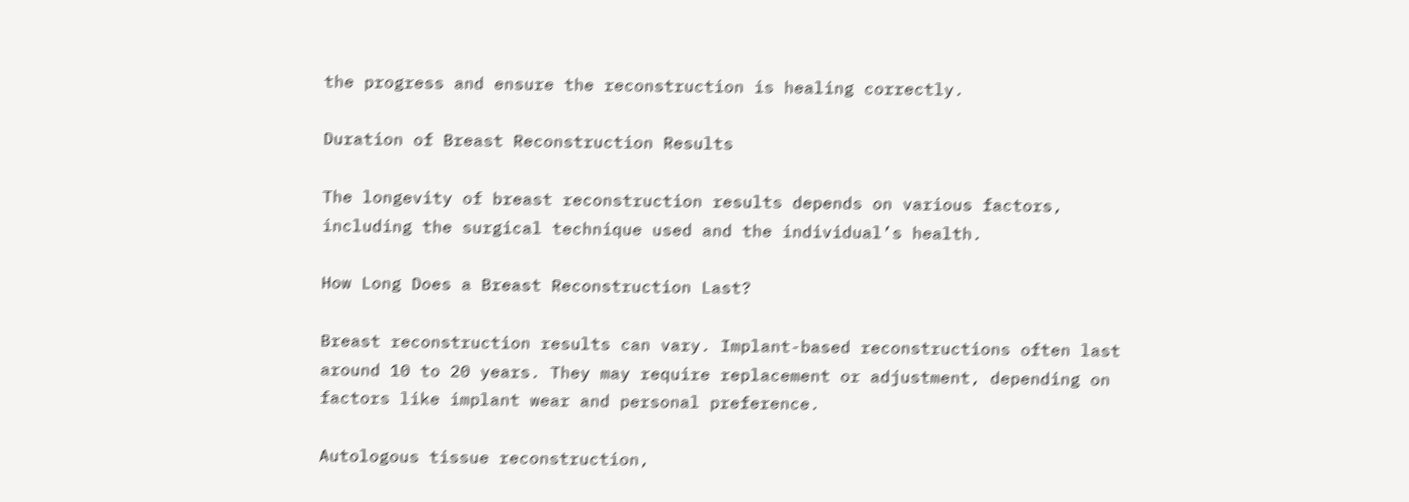the progress and ensure the reconstruction is healing correctly.

Duration of Breast Reconstruction Results

The longevity of breast reconstruction results depends on various factors, including the surgical technique used and the individual’s health.

How Long Does a Breast Reconstruction Last?

Breast reconstruction results can vary. Implant-based reconstructions often last around 10 to 20 years. They may require replacement or adjustment, depending on factors like implant wear and personal preference.

Autologous tissue reconstruction,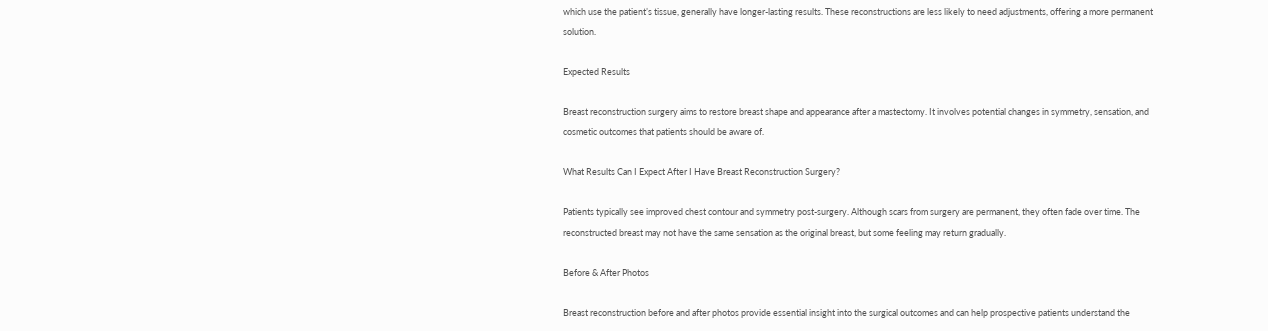which use the patient’s tissue, generally have longer-lasting results. These reconstructions are less likely to need adjustments, offering a more permanent solution.

Expected Results

Breast reconstruction surgery aims to restore breast shape and appearance after a mastectomy. It involves potential changes in symmetry, sensation, and cosmetic outcomes that patients should be aware of.

What Results Can I Expect After I Have Breast Reconstruction Surgery?

Patients typically see improved chest contour and symmetry post-surgery. Although scars from surgery are permanent, they often fade over time. The reconstructed breast may not have the same sensation as the original breast, but some feeling may return gradually.

Before & After Photos

Breast reconstruction before and after photos provide essential insight into the surgical outcomes and can help prospective patients understand the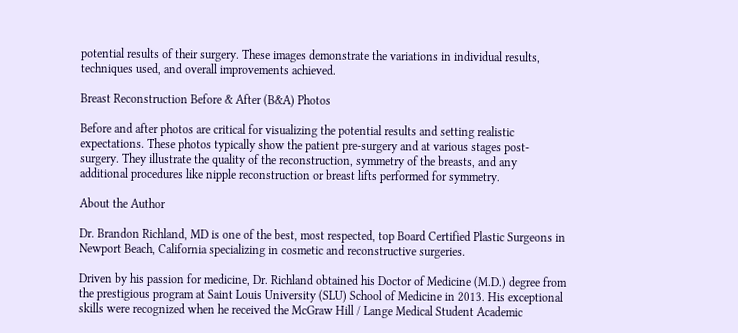potential results of their surgery. These images demonstrate the variations in individual results, techniques used, and overall improvements achieved.

Breast Reconstruction Before & After (B&A) Photos

Before and after photos are critical for visualizing the potential results and setting realistic expectations. These photos typically show the patient pre-surgery and at various stages post-surgery. They illustrate the quality of the reconstruction, symmetry of the breasts, and any additional procedures like nipple reconstruction or breast lifts performed for symmetry.

About the Author

Dr. Brandon Richland, MD is one of the best, most respected, top Board Certified Plastic Surgeons in Newport Beach, California specializing in cosmetic and reconstructive surgeries.

Driven by his passion for medicine, Dr. Richland obtained his Doctor of Medicine (M.D.) degree from the prestigious program at Saint Louis University (SLU) School of Medicine in 2013. His exceptional skills were recognized when he received the McGraw Hill / Lange Medical Student Academic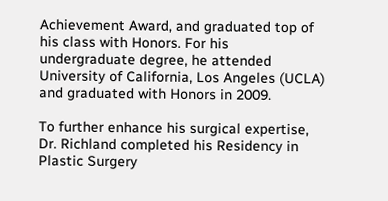Achievement Award, and graduated top of his class with Honors. For his undergraduate degree, he attended University of California, Los Angeles (UCLA) and graduated with Honors in 2009.

To further enhance his surgical expertise, Dr. Richland completed his Residency in Plastic Surgery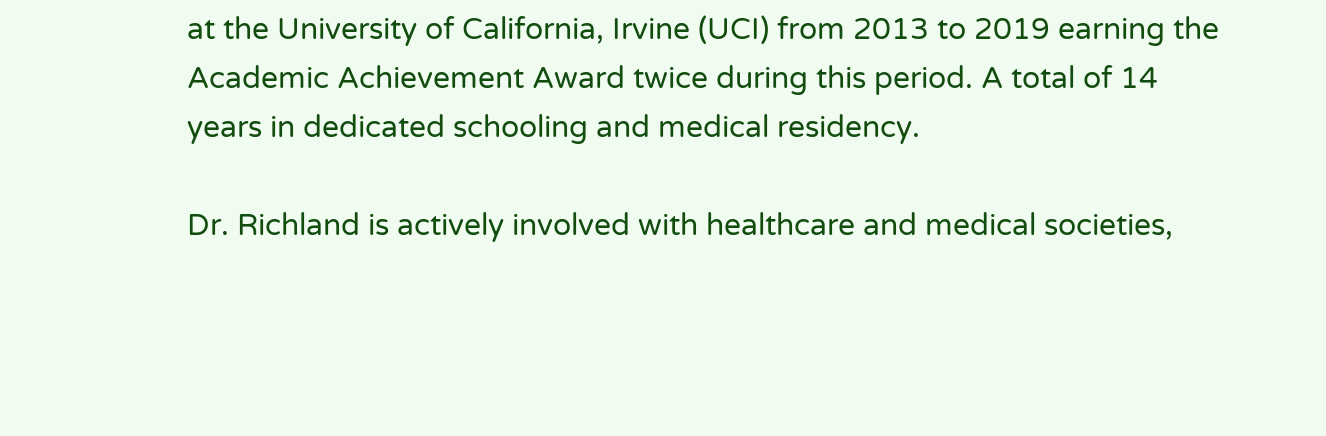at the University of California, Irvine (UCI) from 2013 to 2019 earning the Academic Achievement Award twice during this period. A total of 14 years in dedicated schooling and medical residency.

Dr. Richland is actively involved with healthcare and medical societies,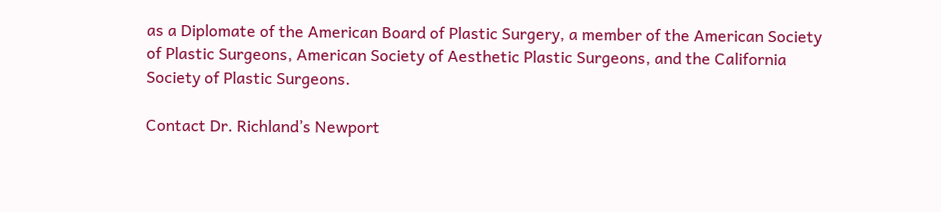as a Diplomate of the American Board of Plastic Surgery, a member of the American Society of Plastic Surgeons, American Society of Aesthetic Plastic Surgeons, and the California Society of Plastic Surgeons.

Contact Dr. Richland’s Newport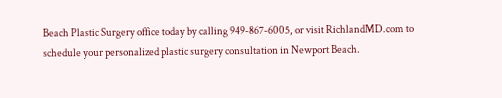Beach Plastic Surgery office today by calling 949-867-6005, or visit RichlandMD.com to schedule your personalized plastic surgery consultation in Newport Beach.